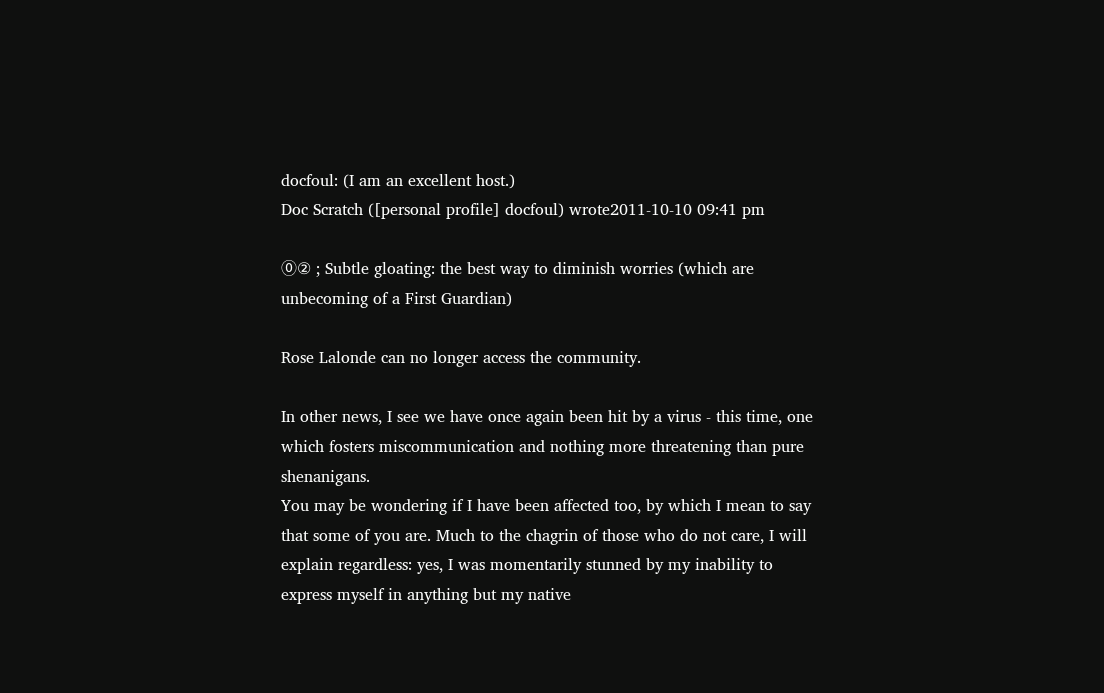docfoul: (I am an excellent host.)
Doc Scratch ([personal profile] docfoul) wrote2011-10-10 09:41 pm

⓪② ; Subtle gloating: the best way to diminish worries (which are unbecoming of a First Guardian)

Rose Lalonde can no longer access the community.

In other news, I see we have once again been hit by a virus - this time, one which fosters miscommunication and nothing more threatening than pure shenanigans.
You may be wondering if I have been affected too, by which I mean to say that some of you are. Much to the chagrin of those who do not care, I will explain regardless: yes, I was momentarily stunned by my inability to express myself in anything but my native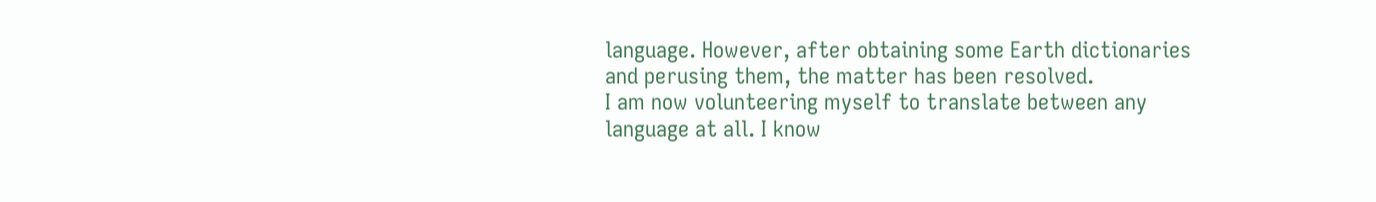language. However, after obtaining some Earth dictionaries and perusing them, the matter has been resolved.
I am now volunteering myself to translate between any language at all. I know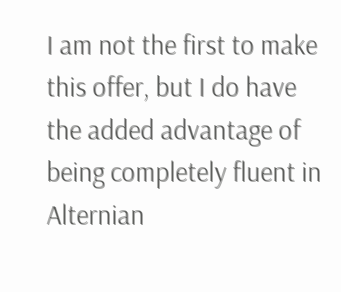I am not the first to make this offer, but I do have the added advantage of being completely fluent in Alternian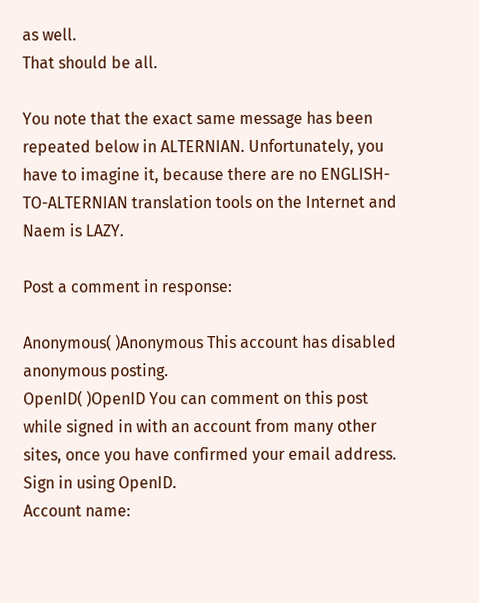as well.
That should be all.

You note that the exact same message has been repeated below in ALTERNIAN. Unfortunately, you have to imagine it, because there are no ENGLISH-TO-ALTERNIAN translation tools on the Internet and Naem is LAZY.

Post a comment in response:

Anonymous( )Anonymous This account has disabled anonymous posting.
OpenID( )OpenID You can comment on this post while signed in with an account from many other sites, once you have confirmed your email address. Sign in using OpenID.
Account name: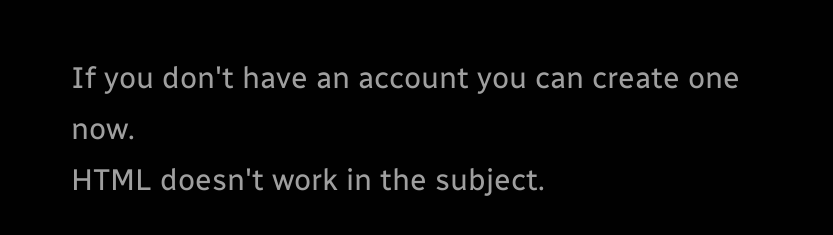If you don't have an account you can create one now.
HTML doesn't work in the subject.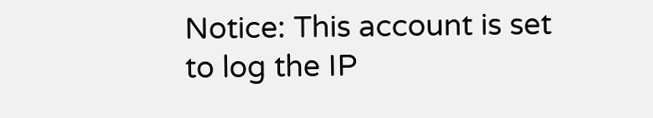Notice: This account is set to log the IP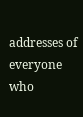addresses of everyone who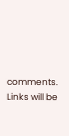comments.
Links will be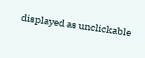displayed as unclickable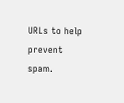URLs to help prevent spam.